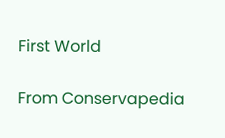First World

From Conservapedia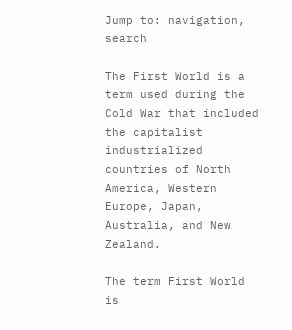Jump to: navigation, search

The First World is a term used during the Cold War that included the capitalist industrialized countries of North America, Western Europe, Japan, Australia, and New Zealand.

The term First World is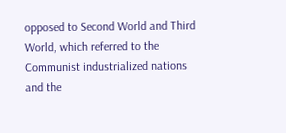opposed to Second World and Third World, which referred to the Communist industrialized nations and the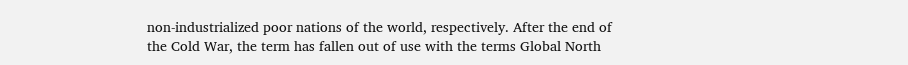non-industrialized poor nations of the world, respectively. After the end of the Cold War, the term has fallen out of use with the terms Global North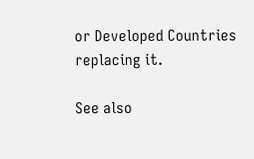or Developed Countries replacing it.

See also